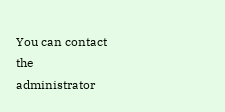You can contact the administrator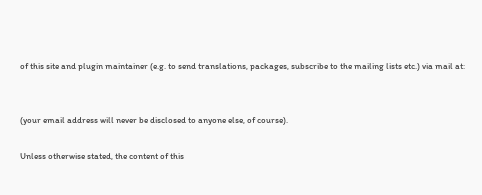of this site and plugin maintainer (e.g. to send translations, packages, subscribe to the mailing lists etc.) via mail at:


(your email address will never be disclosed to anyone else, of course).

Unless otherwise stated, the content of this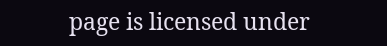page is licensed under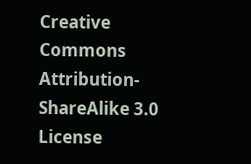Creative Commons Attribution-ShareAlike 3.0 License